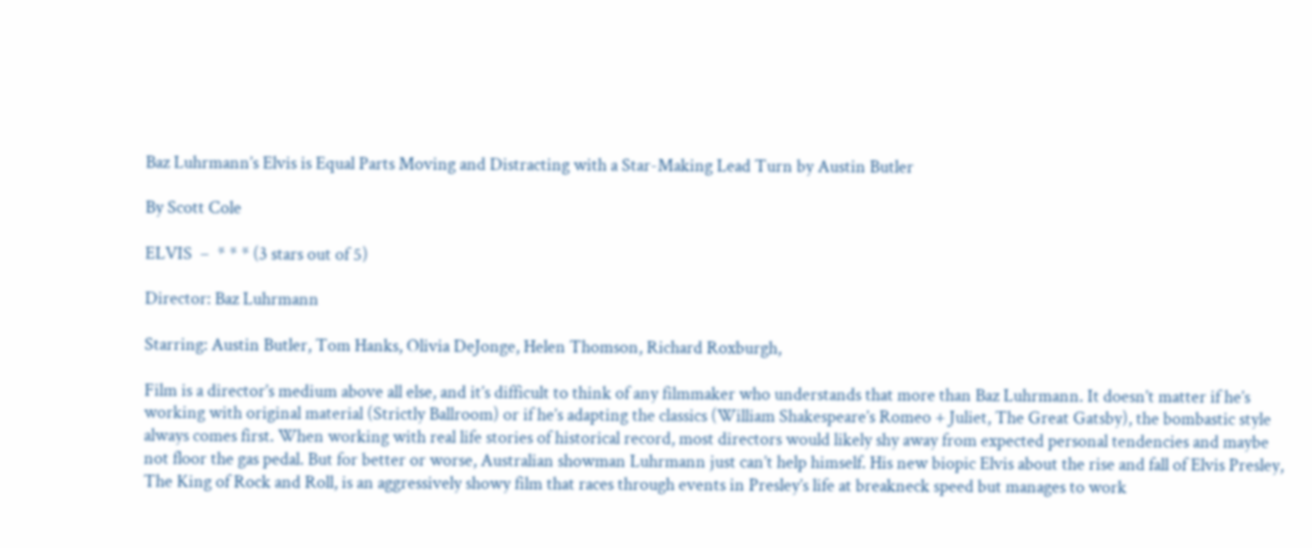Baz Luhrmann’s Elvis is Equal Parts Moving and Distracting with a Star-Making Lead Turn by Austin Butler

By Scott Cole

ELVIS  –  * * * (3 stars out of 5)

Director: Baz Luhrmann

Starring: Austin Butler, Tom Hanks, Olivia DeJonge, Helen Thomson, Richard Roxburgh,

Film is a director’s medium above all else, and it’s difficult to think of any filmmaker who understands that more than Baz Luhrmann. It doesn’t matter if he’s working with original material (Strictly Ballroom) or if he’s adapting the classics (William Shakespeare’s Romeo + Juliet, The Great Gatsby), the bombastic style always comes first. When working with real life stories of historical record, most directors would likely shy away from expected personal tendencies and maybe not floor the gas pedal. But for better or worse, Australian showman Luhrmann just can’t help himself. His new biopic Elvis about the rise and fall of Elvis Presley, The King of Rock and Roll, is an aggressively showy film that races through events in Presley’s life at breakneck speed but manages to work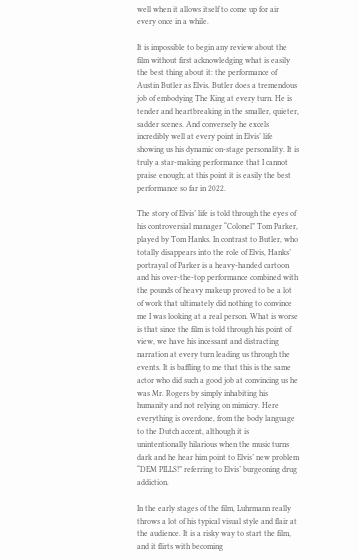well when it allows itself to come up for air every once in a while.

It is impossible to begin any review about the film without first acknowledging what is easily the best thing about it: the performance of Austin Butler as Elvis. Butler does a tremendous job of embodying The King at every turn. He is tender and heartbreaking in the smaller, quieter, sadder scenes. And conversely he excels incredibly well at every point in Elvis’ life showing us his dynamic on-stage personality. It is truly a star-making performance that I cannot praise enough; at this point it is easily the best performance so far in 2022.

The story of Elvis’ life is told through the eyes of his controversial manager “Colonel” Tom Parker, played by Tom Hanks. In contrast to Butler, who totally disappears into the role of Elvis, Hanks’ portrayal of Parker is a heavy-handed cartoon and his over-the-top performance combined with the pounds of heavy makeup proved to be a lot of work that ultimately did nothing to convince me I was looking at a real person. What is worse is that since the film is told through his point of view, we have his incessant and distracting narration at every turn leading us through the events. It is baffling to me that this is the same actor who did such a good job at convincing us he was Mr. Rogers by simply inhabiting his humanity and not relying on mimicry. Here everything is overdone, from the body language to the Dutch accent, although it is unintentionally hilarious when the music turns dark and he hear him point to Elvis’ new problem “DEM PILLS!” referring to Elvis’ burgeoning drug addiction.

In the early stages of the film, Luhrmann really throws a lot of his typical visual style and flair at the audience. It is a risky way to start the film, and it flirts with becoming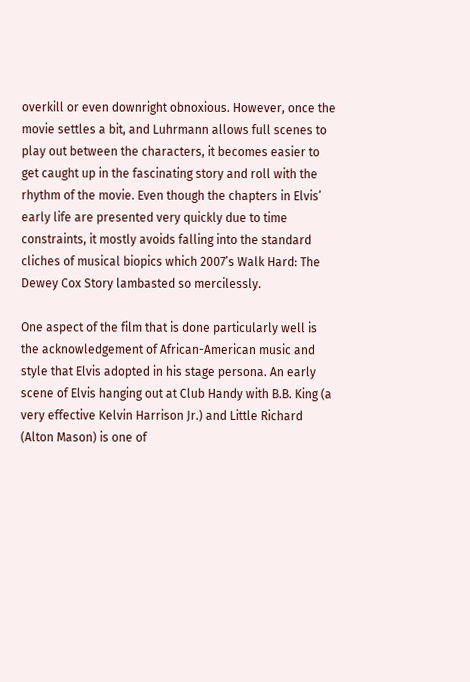overkill or even downright obnoxious. However, once the movie settles a bit, and Luhrmann allows full scenes to play out between the characters, it becomes easier to get caught up in the fascinating story and roll with the rhythm of the movie. Even though the chapters in Elvis’ early life are presented very quickly due to time constraints, it mostly avoids falling into the standard cliches of musical biopics which 2007’s Walk Hard: The Dewey Cox Story lambasted so mercilessly.

One aspect of the film that is done particularly well is the acknowledgement of African-American music and style that Elvis adopted in his stage persona. An early scene of Elvis hanging out at Club Handy with B.B. King (a very effective Kelvin Harrison Jr.) and Little Richard (Alton Mason) is one of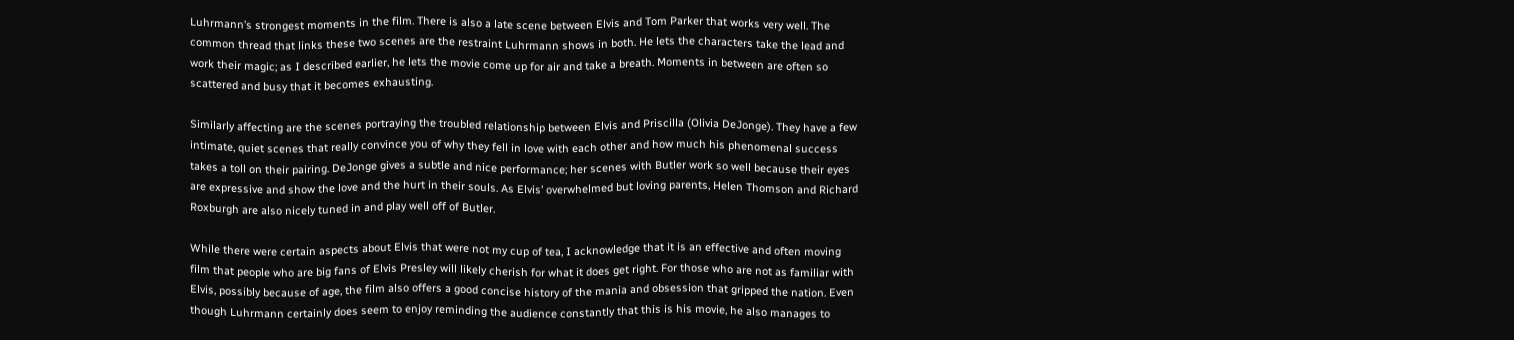Luhrmann’s strongest moments in the film. There is also a late scene between Elvis and Tom Parker that works very well. The common thread that links these two scenes are the restraint Luhrmann shows in both. He lets the characters take the lead and work their magic; as I described earlier, he lets the movie come up for air and take a breath. Moments in between are often so scattered and busy that it becomes exhausting.

Similarly affecting are the scenes portraying the troubled relationship between Elvis and Priscilla (Olivia DeJonge). They have a few intimate, quiet scenes that really convince you of why they fell in love with each other and how much his phenomenal success takes a toll on their pairing. DeJonge gives a subtle and nice performance; her scenes with Butler work so well because their eyes are expressive and show the love and the hurt in their souls. As Elvis’ overwhelmed but loving parents, Helen Thomson and Richard Roxburgh are also nicely tuned in and play well off of Butler.

While there were certain aspects about Elvis that were not my cup of tea, I acknowledge that it is an effective and often moving film that people who are big fans of Elvis Presley will likely cherish for what it does get right. For those who are not as familiar with Elvis, possibly because of age, the film also offers a good concise history of the mania and obsession that gripped the nation. Even though Luhrmann certainly does seem to enjoy reminding the audience constantly that this is his movie, he also manages to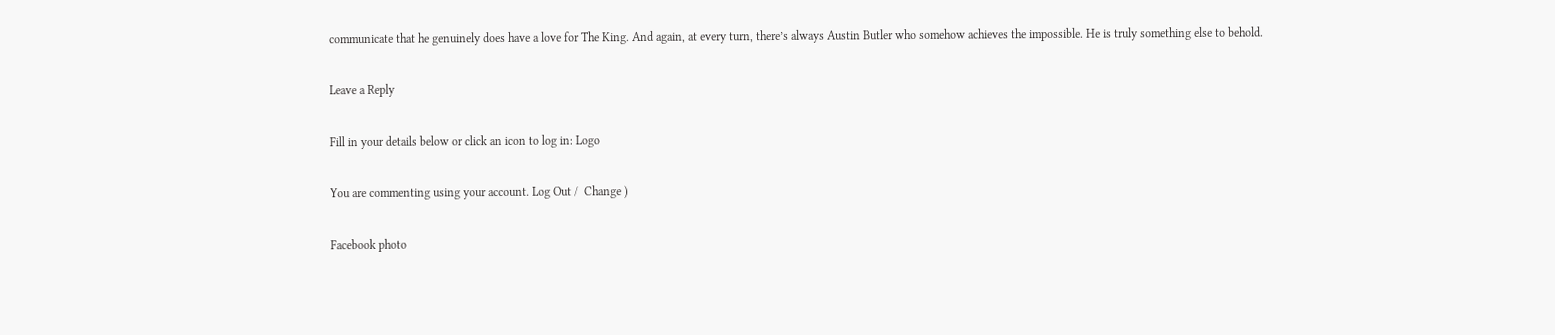communicate that he genuinely does have a love for The King. And again, at every turn, there’s always Austin Butler who somehow achieves the impossible. He is truly something else to behold.

Leave a Reply

Fill in your details below or click an icon to log in: Logo

You are commenting using your account. Log Out /  Change )

Facebook photo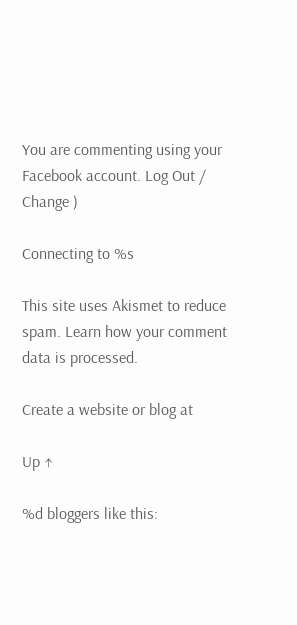You are commenting using your Facebook account. Log Out /  Change )

Connecting to %s

This site uses Akismet to reduce spam. Learn how your comment data is processed.

Create a website or blog at

Up ↑

%d bloggers like this: